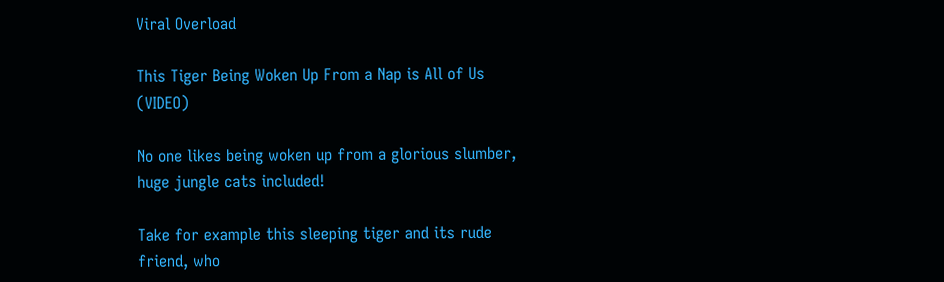Viral Overload

This Tiger Being Woken Up From a Nap is All of Us (VIDEO)

No one likes being woken up from a glorious slumber, huge jungle cats included!

Take for example this sleeping tiger and its rude friend, who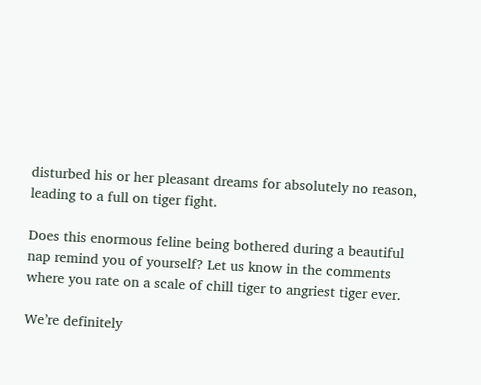disturbed his or her pleasant dreams for absolutely no reason, leading to a full on tiger fight.

Does this enormous feline being bothered during a beautiful nap remind you of yourself? Let us know in the comments where you rate on a scale of chill tiger to angriest tiger ever.

We’re definitely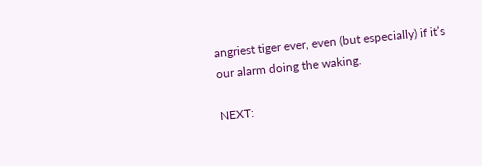angriest tiger ever, even (but especially) if it’s our alarm doing the waking.

NEXT: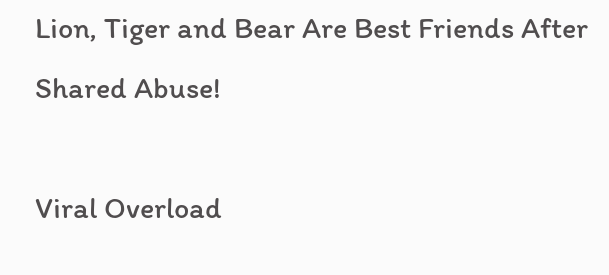Lion, Tiger and Bear Are Best Friends After Shared Abuse!

Viral Overload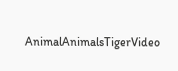AnimalAnimalsTigerVideo